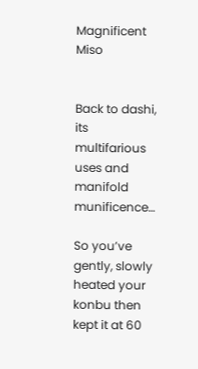Magnificent Miso


Back to dashi, its multifarious uses and manifold munificence…

So you’ve gently, slowly heated your konbu then kept it at 60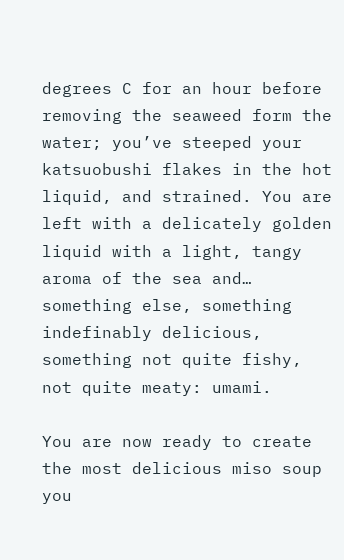degrees C for an hour before removing the seaweed form the water; you’ve steeped your katsuobushi flakes in the hot liquid, and strained. You are left with a delicately golden liquid with a light, tangy aroma of the sea and… something else, something indefinably delicious, something not quite fishy, not quite meaty: umami.

You are now ready to create the most delicious miso soup you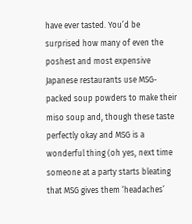have ever tasted. You’d be surprised how many of even the poshest and most expensive Japanese restaurants use MSG-packed soup powders to make their miso soup and, though these taste perfectly okay and MSG is a wonderful thing (oh yes, next time someone at a party starts bleating that MSG gives them ‘headaches’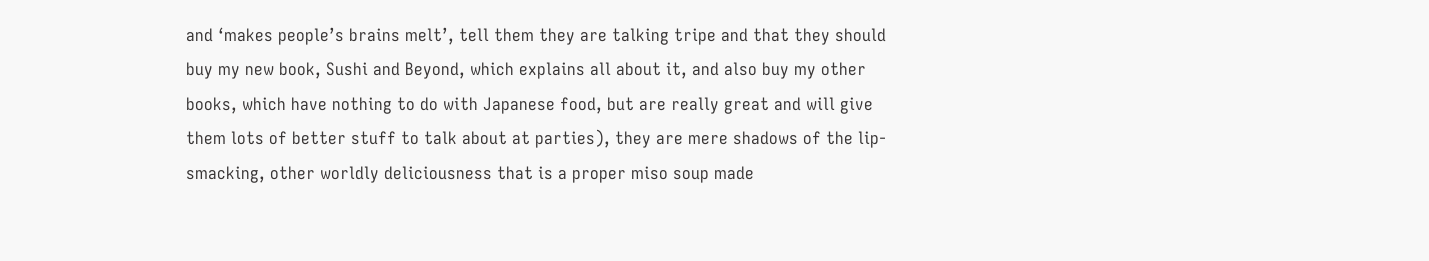and ‘makes people’s brains melt’, tell them they are talking tripe and that they should buy my new book, Sushi and Beyond, which explains all about it, and also buy my other books, which have nothing to do with Japanese food, but are really great and will give them lots of better stuff to talk about at parties), they are mere shadows of the lip-smacking, other worldly deliciousness that is a proper miso soup made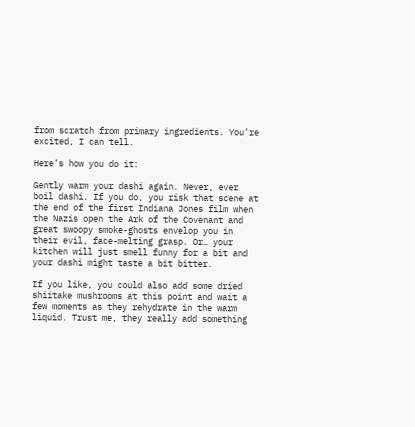from scratch from primary ingredients. You’re excited, I can tell.

Here’s how you do it:

Gently warm your dashi again. Never, ever boil dashi. If you do, you risk that scene at the end of the first Indiana Jones film when the Nazis open the Ark of the Covenant and great swoopy smoke-ghosts envelop you in their evil, face-melting grasp. Or… your kitchen will just smell funny for a bit and your dashi might taste a bit bitter.

If you like, you could also add some dried shiitake mushrooms at this point and wait a few moments as they rehydrate in the warm liquid. Trust me, they really add something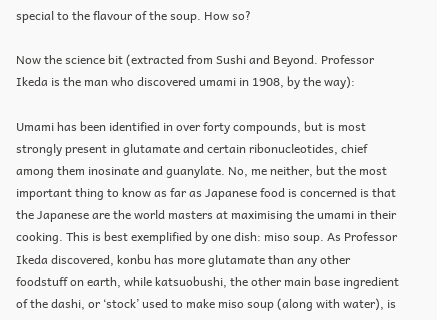special to the flavour of the soup. How so?

Now the science bit (extracted from Sushi and Beyond. Professor Ikeda is the man who discovered umami in 1908, by the way):

Umami has been identified in over forty compounds, but is most strongly present in glutamate and certain ribonucleotides, chief among them inosinate and guanylate. No, me neither, but the most important thing to know as far as Japanese food is concerned is that the Japanese are the world masters at maximising the umami in their cooking. This is best exemplified by one dish: miso soup. As Professor Ikeda discovered, konbu has more glutamate than any other foodstuff on earth, while katsuobushi, the other main base ingredient of the dashi, or ‘stock’ used to make miso soup (along with water), is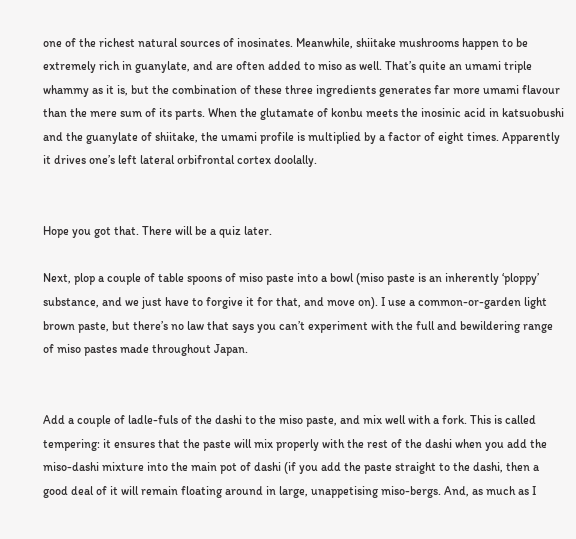one of the richest natural sources of inosinates. Meanwhile, shiitake mushrooms happen to be extremely rich in guanylate, and are often added to miso as well. That’s quite an umami triple whammy as it is, but the combination of these three ingredients generates far more umami flavour than the mere sum of its parts. When the glutamate of konbu meets the inosinic acid in katsuobushi and the guanylate of shiitake, the umami profile is multiplied by a factor of eight times. Apparently it drives one’s left lateral orbifrontal cortex doolally.


Hope you got that. There will be a quiz later.

Next, plop a couple of table spoons of miso paste into a bowl (miso paste is an inherently ‘ploppy’ substance, and we just have to forgive it for that, and move on). I use a common-or-garden light brown paste, but there’s no law that says you can’t experiment with the full and bewildering range of miso pastes made throughout Japan.


Add a couple of ladle-fuls of the dashi to the miso paste, and mix well with a fork. This is called tempering: it ensures that the paste will mix properly with the rest of the dashi when you add the miso-dashi mixture into the main pot of dashi (if you add the paste straight to the dashi, then a good deal of it will remain floating around in large, unappetising miso-bergs. And, as much as I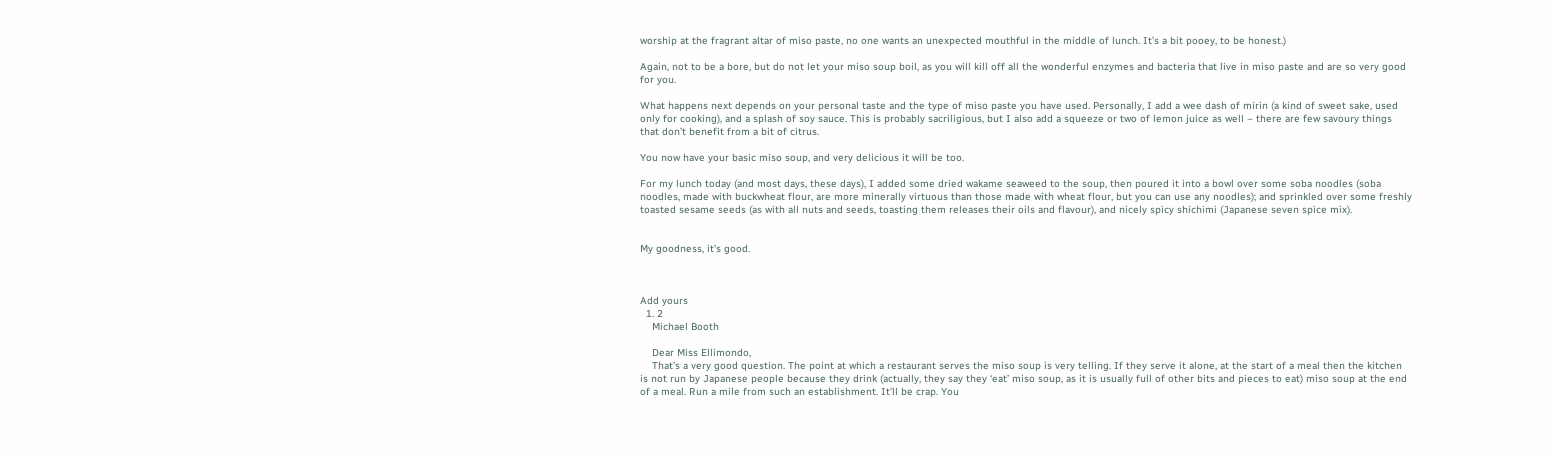worship at the fragrant altar of miso paste, no one wants an unexpected mouthful in the middle of lunch. It’s a bit pooey, to be honest.)

Again, not to be a bore, but do not let your miso soup boil, as you will kill off all the wonderful enzymes and bacteria that live in miso paste and are so very good for you.

What happens next depends on your personal taste and the type of miso paste you have used. Personally, I add a wee dash of mirin (a kind of sweet sake, used only for cooking), and a splash of soy sauce. This is probably sacriligious, but I also add a squeeze or two of lemon juice as well – there are few savoury things that don’t benefit from a bit of citrus.

You now have your basic miso soup, and very delicious it will be too.

For my lunch today (and most days, these days), I added some dried wakame seaweed to the soup, then poured it into a bowl over some soba noodles (soba noodles, made with buckwheat flour, are more minerally virtuous than those made with wheat flour, but you can use any noodles); and sprinkled over some freshly toasted sesame seeds (as with all nuts and seeds, toasting them releases their oils and flavour), and nicely spicy shichimi (Japanese seven spice mix).


My goodness, it’s good.



Add yours
  1. 2
    Michael Booth

    Dear Miss Ellimondo,
    That’s a very good question. The point at which a restaurant serves the miso soup is very telling. If they serve it alone, at the start of a meal then the kitchen is not run by Japanese people because they drink (actually, they say they ‘eat’ miso soup, as it is usually full of other bits and pieces to eat) miso soup at the end of a meal. Run a mile from such an establishment. It’ll be crap. You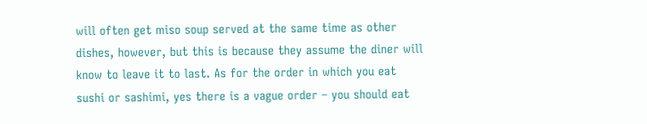will often get miso soup served at the same time as other dishes, however, but this is because they assume the diner will know to leave it to last. As for the order in which you eat sushi or sashimi, yes there is a vague order – you should eat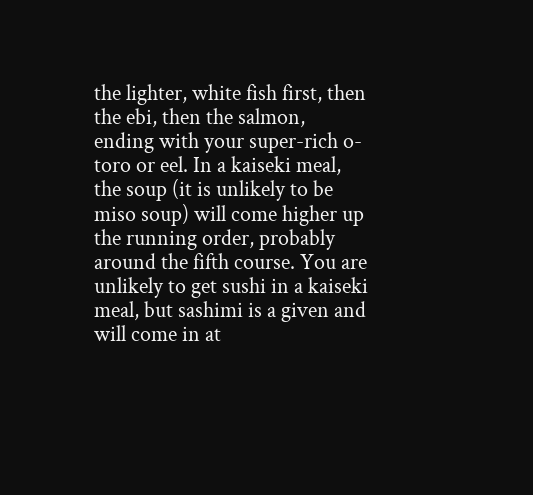the lighter, white fish first, then the ebi, then the salmon, ending with your super-rich o-toro or eel. In a kaiseki meal, the soup (it is unlikely to be miso soup) will come higher up the running order, probably around the fifth course. You are unlikely to get sushi in a kaiseki meal, but sashimi is a given and will come in at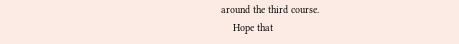around the third course.
    Hope that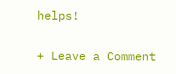helps!

+ Leave a Comment